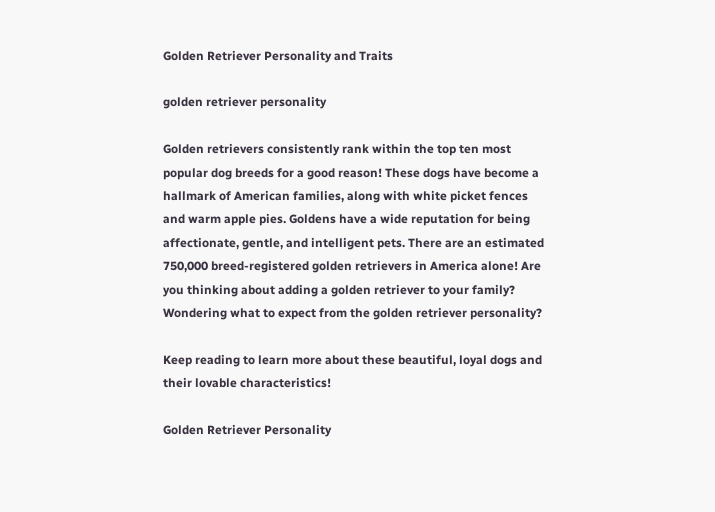Golden Retriever Personality and Traits

golden retriever personality

Golden retrievers consistently rank within the top ten most popular dog breeds for a good reason! These dogs have become a hallmark of American families, along with white picket fences and warm apple pies. Goldens have a wide reputation for being affectionate, gentle, and intelligent pets. There are an estimated 750,000 breed-registered golden retrievers in America alone! Are you thinking about adding a golden retriever to your family? Wondering what to expect from the golden retriever personality?

Keep reading to learn more about these beautiful, loyal dogs and their lovable characteristics!

Golden Retriever Personality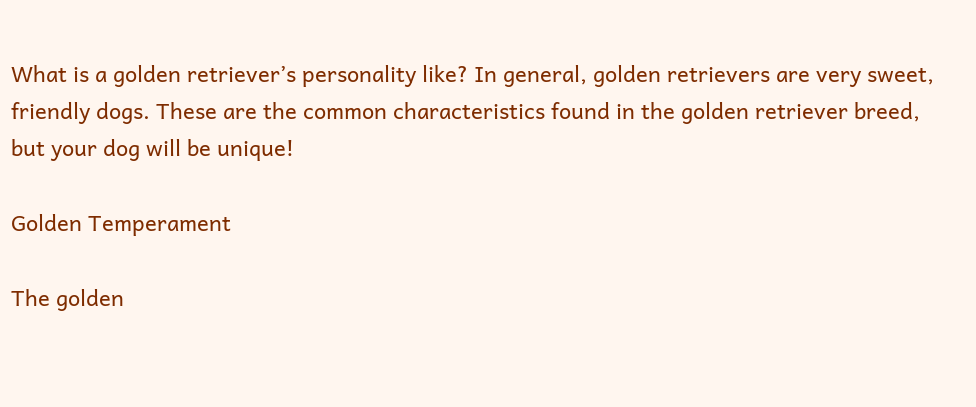What is a golden retriever’s personality like? In general, golden retrievers are very sweet, friendly dogs. These are the common characteristics found in the golden retriever breed, but your dog will be unique!

Golden Temperament

The golden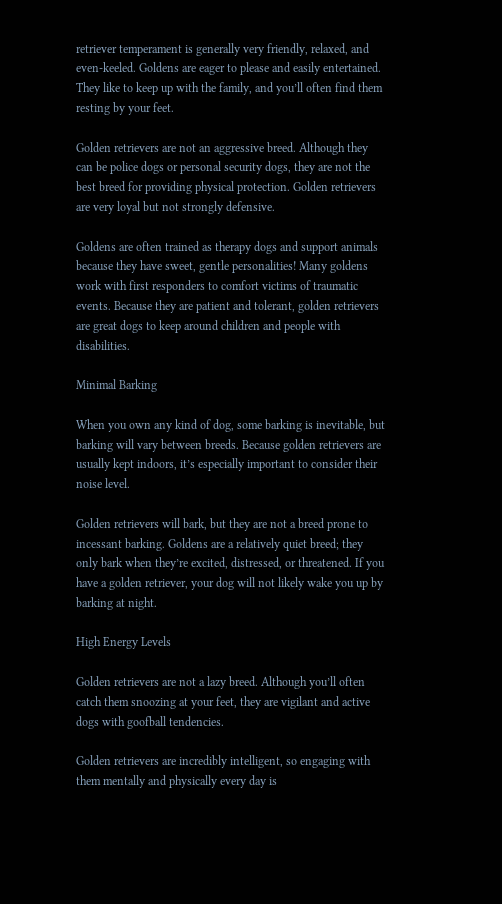retriever temperament is generally very friendly, relaxed, and even-keeled. Goldens are eager to please and easily entertained. They like to keep up with the family, and you’ll often find them resting by your feet.

Golden retrievers are not an aggressive breed. Although they can be police dogs or personal security dogs, they are not the best breed for providing physical protection. Golden retrievers are very loyal but not strongly defensive.

Goldens are often trained as therapy dogs and support animals because they have sweet, gentle personalities! Many goldens work with first responders to comfort victims of traumatic events. Because they are patient and tolerant, golden retrievers are great dogs to keep around children and people with disabilities.

Minimal Barking

When you own any kind of dog, some barking is inevitable, but barking will vary between breeds. Because golden retrievers are usually kept indoors, it’s especially important to consider their noise level.

Golden retrievers will bark, but they are not a breed prone to incessant barking. Goldens are a relatively quiet breed; they only bark when they’re excited, distressed, or threatened. If you have a golden retriever, your dog will not likely wake you up by barking at night.

High Energy Levels

Golden retrievers are not a lazy breed. Although you’ll often catch them snoozing at your feet, they are vigilant and active dogs with goofball tendencies.

Golden retrievers are incredibly intelligent, so engaging with them mentally and physically every day is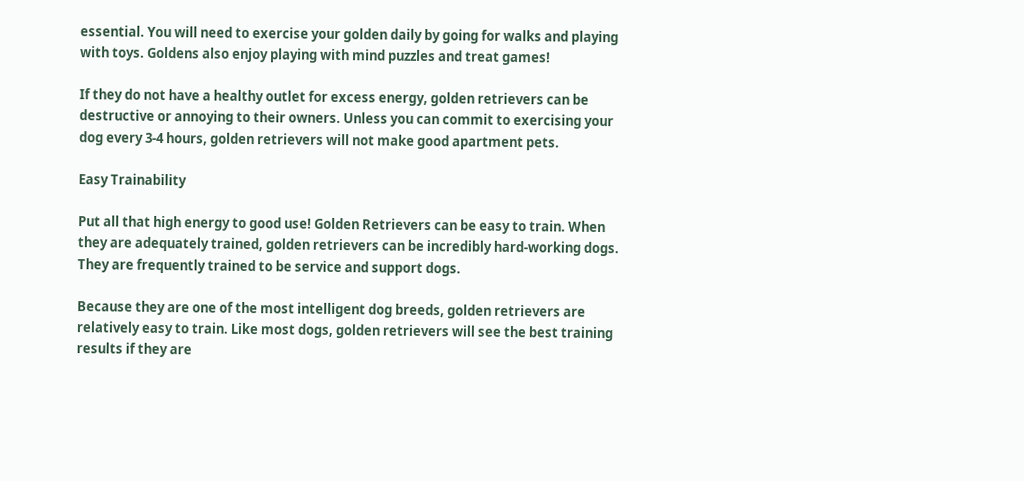essential. You will need to exercise your golden daily by going for walks and playing with toys. Goldens also enjoy playing with mind puzzles and treat games!

If they do not have a healthy outlet for excess energy, golden retrievers can be destructive or annoying to their owners. Unless you can commit to exercising your dog every 3-4 hours, golden retrievers will not make good apartment pets.

Easy Trainability

Put all that high energy to good use! Golden Retrievers can be easy to train. When they are adequately trained, golden retrievers can be incredibly hard-working dogs. They are frequently trained to be service and support dogs.

Because they are one of the most intelligent dog breeds, golden retrievers are relatively easy to train. Like most dogs, golden retrievers will see the best training results if they are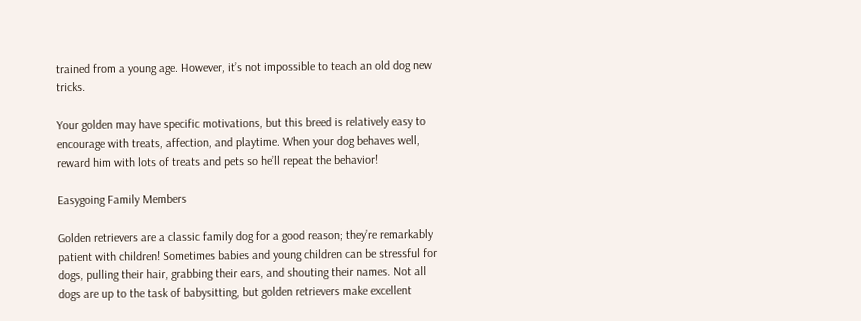trained from a young age. However, it’s not impossible to teach an old dog new tricks.

Your golden may have specific motivations, but this breed is relatively easy to encourage with treats, affection, and playtime. When your dog behaves well, reward him with lots of treats and pets so he’ll repeat the behavior!

Easygoing Family Members

Golden retrievers are a classic family dog for a good reason; they’re remarkably patient with children! Sometimes babies and young children can be stressful for dogs, pulling their hair, grabbing their ears, and shouting their names. Not all dogs are up to the task of babysitting, but golden retrievers make excellent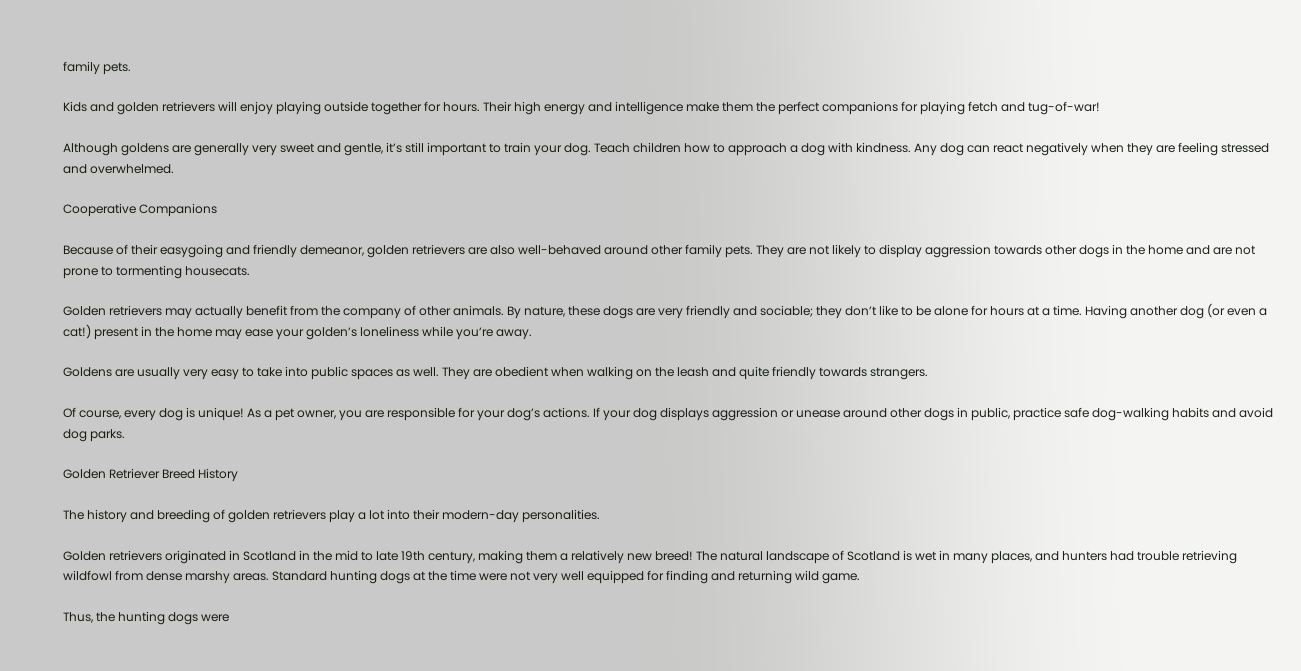family pets.

Kids and golden retrievers will enjoy playing outside together for hours. Their high energy and intelligence make them the perfect companions for playing fetch and tug-of-war!

Although goldens are generally very sweet and gentle, it’s still important to train your dog. Teach children how to approach a dog with kindness. Any dog can react negatively when they are feeling stressed and overwhelmed.

Cooperative Companions

Because of their easygoing and friendly demeanor, golden retrievers are also well-behaved around other family pets. They are not likely to display aggression towards other dogs in the home and are not prone to tormenting housecats.

Golden retrievers may actually benefit from the company of other animals. By nature, these dogs are very friendly and sociable; they don’t like to be alone for hours at a time. Having another dog (or even a cat!) present in the home may ease your golden’s loneliness while you’re away.

Goldens are usually very easy to take into public spaces as well. They are obedient when walking on the leash and quite friendly towards strangers.

Of course, every dog is unique! As a pet owner, you are responsible for your dog’s actions. If your dog displays aggression or unease around other dogs in public, practice safe dog-walking habits and avoid dog parks.

Golden Retriever Breed History

The history and breeding of golden retrievers play a lot into their modern-day personalities.

Golden retrievers originated in Scotland in the mid to late 19th century, making them a relatively new breed! The natural landscape of Scotland is wet in many places, and hunters had trouble retrieving wildfowl from dense marshy areas. Standard hunting dogs at the time were not very well equipped for finding and returning wild game.

Thus, the hunting dogs were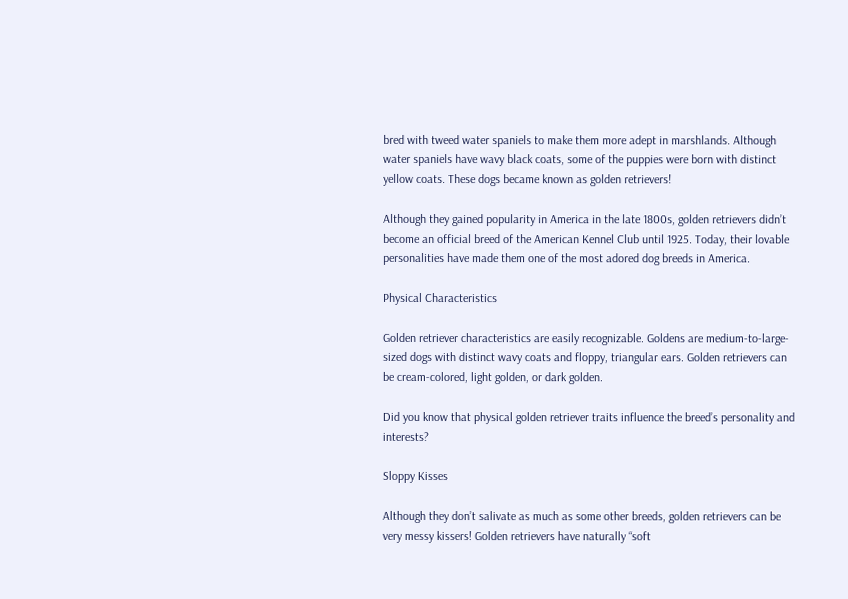bred with tweed water spaniels to make them more adept in marshlands. Although water spaniels have wavy black coats, some of the puppies were born with distinct yellow coats. These dogs became known as golden retrievers!

Although they gained popularity in America in the late 1800s, golden retrievers didn’t become an official breed of the American Kennel Club until 1925. Today, their lovable personalities have made them one of the most adored dog breeds in America.

Physical Characteristics

Golden retriever characteristics are easily recognizable. Goldens are medium-to-large-sized dogs with distinct wavy coats and floppy, triangular ears. Golden retrievers can be cream-colored, light golden, or dark golden.

Did you know that physical golden retriever traits influence the breed’s personality and interests?

Sloppy Kisses

Although they don’t salivate as much as some other breeds, golden retrievers can be very messy kissers! Golden retrievers have naturally “soft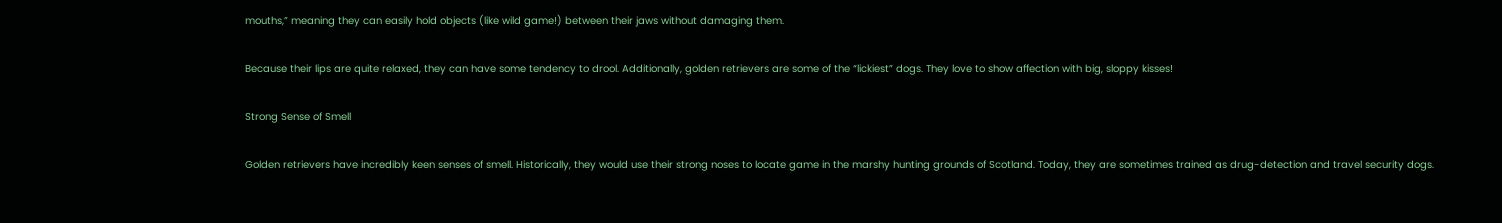mouths,” meaning they can easily hold objects (like wild game!) between their jaws without damaging them.

Because their lips are quite relaxed, they can have some tendency to drool. Additionally, golden retrievers are some of the “lickiest” dogs. They love to show affection with big, sloppy kisses!

Strong Sense of Smell

Golden retrievers have incredibly keen senses of smell. Historically, they would use their strong noses to locate game in the marshy hunting grounds of Scotland. Today, they are sometimes trained as drug-detection and travel security dogs.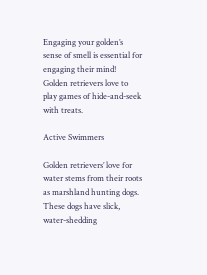Engaging your golden’s sense of smell is essential for engaging their mind! Golden retrievers love to play games of hide-and-seek with treats.

Active Swimmers

Golden retrievers’ love for water stems from their roots as marshland hunting dogs. These dogs have slick, water-shedding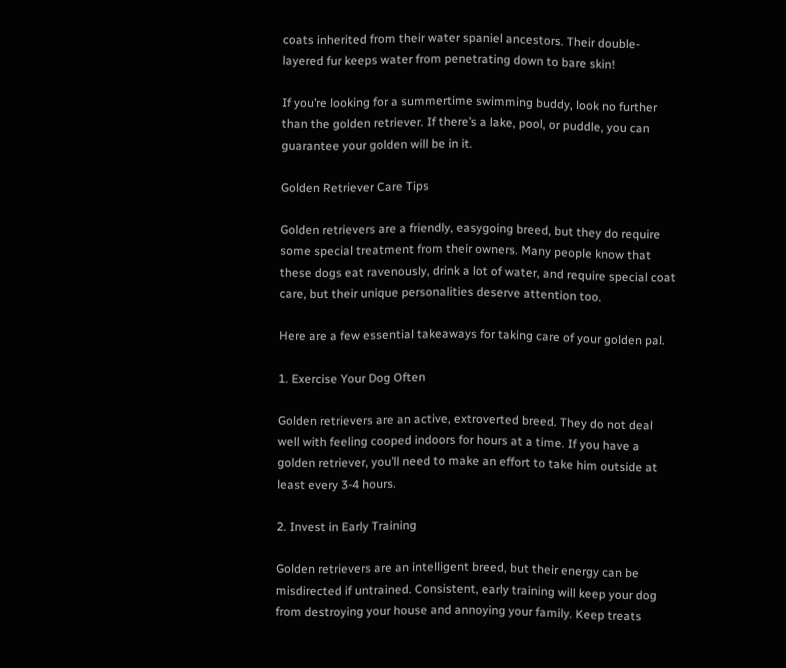coats inherited from their water spaniel ancestors. Their double-layered fur keeps water from penetrating down to bare skin!

If you’re looking for a summertime swimming buddy, look no further than the golden retriever. If there’s a lake, pool, or puddle, you can guarantee your golden will be in it.

Golden Retriever Care Tips

Golden retrievers are a friendly, easygoing breed, but they do require some special treatment from their owners. Many people know that these dogs eat ravenously, drink a lot of water, and require special coat care, but their unique personalities deserve attention too.

Here are a few essential takeaways for taking care of your golden pal.

1. Exercise Your Dog Often

Golden retrievers are an active, extroverted breed. They do not deal well with feeling cooped indoors for hours at a time. If you have a golden retriever, you’ll need to make an effort to take him outside at least every 3-4 hours.

2. Invest in Early Training

Golden retrievers are an intelligent breed, but their energy can be misdirected if untrained. Consistent, early training will keep your dog from destroying your house and annoying your family. Keep treats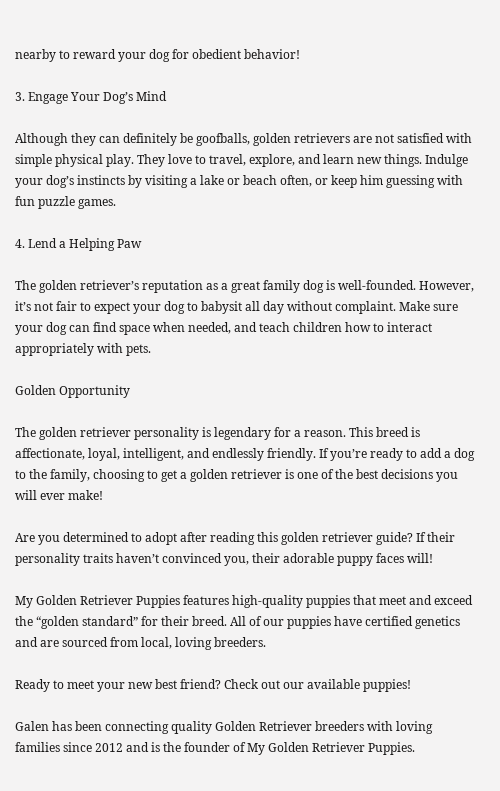nearby to reward your dog for obedient behavior!

3. Engage Your Dog’s Mind

Although they can definitely be goofballs, golden retrievers are not satisfied with simple physical play. They love to travel, explore, and learn new things. Indulge your dog’s instincts by visiting a lake or beach often, or keep him guessing with fun puzzle games.

4. Lend a Helping Paw

The golden retriever’s reputation as a great family dog is well-founded. However, it’s not fair to expect your dog to babysit all day without complaint. Make sure your dog can find space when needed, and teach children how to interact appropriately with pets.

Golden Opportunity

The golden retriever personality is legendary for a reason. This breed is affectionate, loyal, intelligent, and endlessly friendly. If you’re ready to add a dog to the family, choosing to get a golden retriever is one of the best decisions you will ever make!

Are you determined to adopt after reading this golden retriever guide? If their personality traits haven’t convinced you, their adorable puppy faces will!

My Golden Retriever Puppies features high-quality puppies that meet and exceed the “golden standard” for their breed. All of our puppies have certified genetics and are sourced from local, loving breeders.

Ready to meet your new best friend? Check out our available puppies!

Galen has been connecting quality Golden Retriever breeders with loving families since 2012 and is the founder of My Golden Retriever Puppies.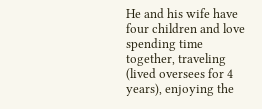He and his wife have four children and love spending time together, traveling (lived oversees for 4 years), enjoying the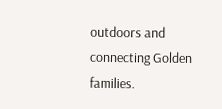outdoors and connecting Golden families.